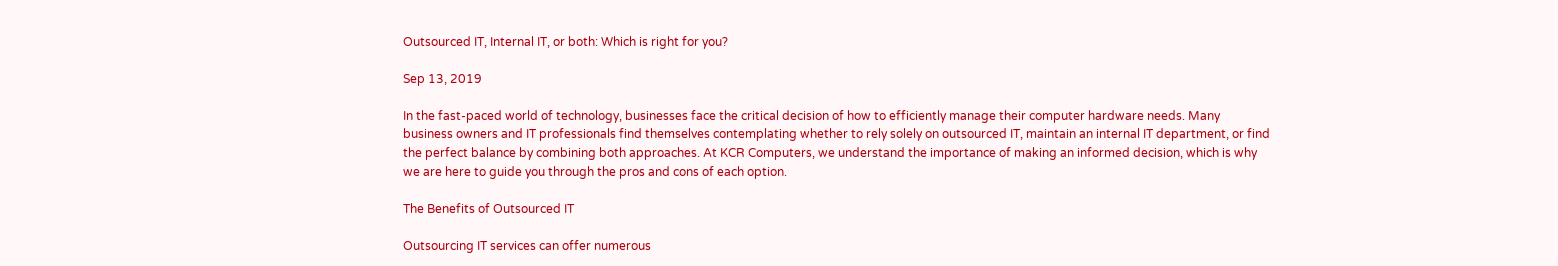Outsourced IT, Internal IT, or both: Which is right for you?

Sep 13, 2019

In the fast-paced world of technology, businesses face the critical decision of how to efficiently manage their computer hardware needs. Many business owners and IT professionals find themselves contemplating whether to rely solely on outsourced IT, maintain an internal IT department, or find the perfect balance by combining both approaches. At KCR Computers, we understand the importance of making an informed decision, which is why we are here to guide you through the pros and cons of each option.

The Benefits of Outsourced IT

Outsourcing IT services can offer numerous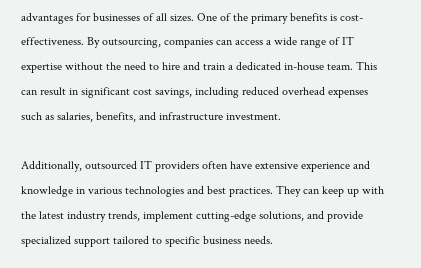advantages for businesses of all sizes. One of the primary benefits is cost-effectiveness. By outsourcing, companies can access a wide range of IT expertise without the need to hire and train a dedicated in-house team. This can result in significant cost savings, including reduced overhead expenses such as salaries, benefits, and infrastructure investment.

Additionally, outsourced IT providers often have extensive experience and knowledge in various technologies and best practices. They can keep up with the latest industry trends, implement cutting-edge solutions, and provide specialized support tailored to specific business needs.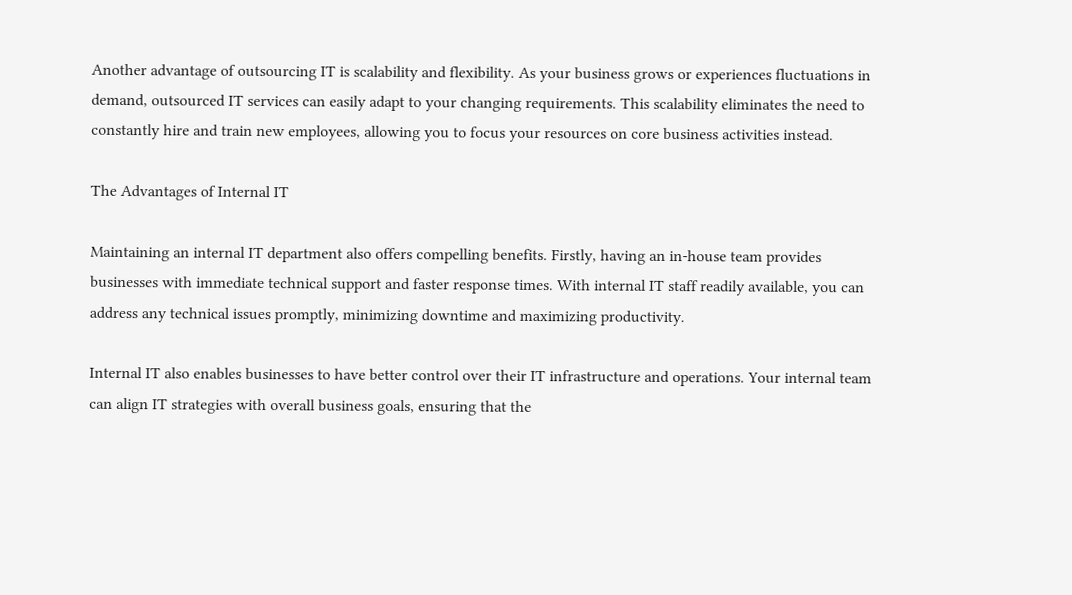Another advantage of outsourcing IT is scalability and flexibility. As your business grows or experiences fluctuations in demand, outsourced IT services can easily adapt to your changing requirements. This scalability eliminates the need to constantly hire and train new employees, allowing you to focus your resources on core business activities instead.

The Advantages of Internal IT

Maintaining an internal IT department also offers compelling benefits. Firstly, having an in-house team provides businesses with immediate technical support and faster response times. With internal IT staff readily available, you can address any technical issues promptly, minimizing downtime and maximizing productivity.

Internal IT also enables businesses to have better control over their IT infrastructure and operations. Your internal team can align IT strategies with overall business goals, ensuring that the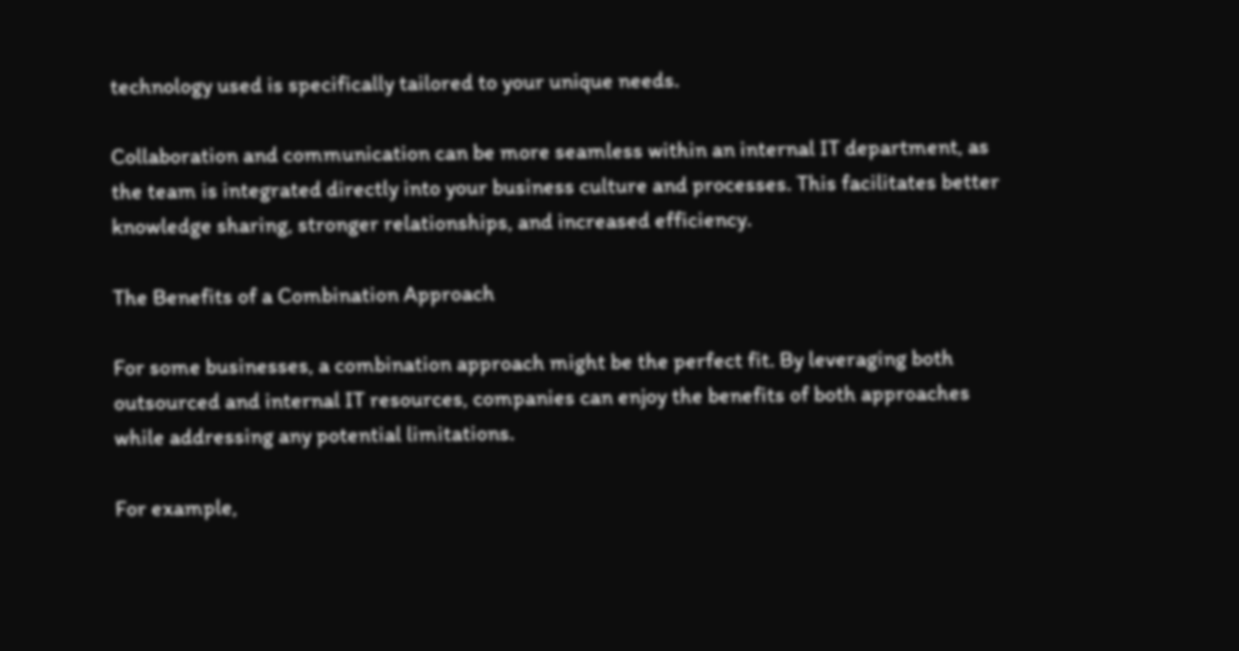technology used is specifically tailored to your unique needs.

Collaboration and communication can be more seamless within an internal IT department, as the team is integrated directly into your business culture and processes. This facilitates better knowledge sharing, stronger relationships, and increased efficiency.

The Benefits of a Combination Approach

For some businesses, a combination approach might be the perfect fit. By leveraging both outsourced and internal IT resources, companies can enjoy the benefits of both approaches while addressing any potential limitations.

For example,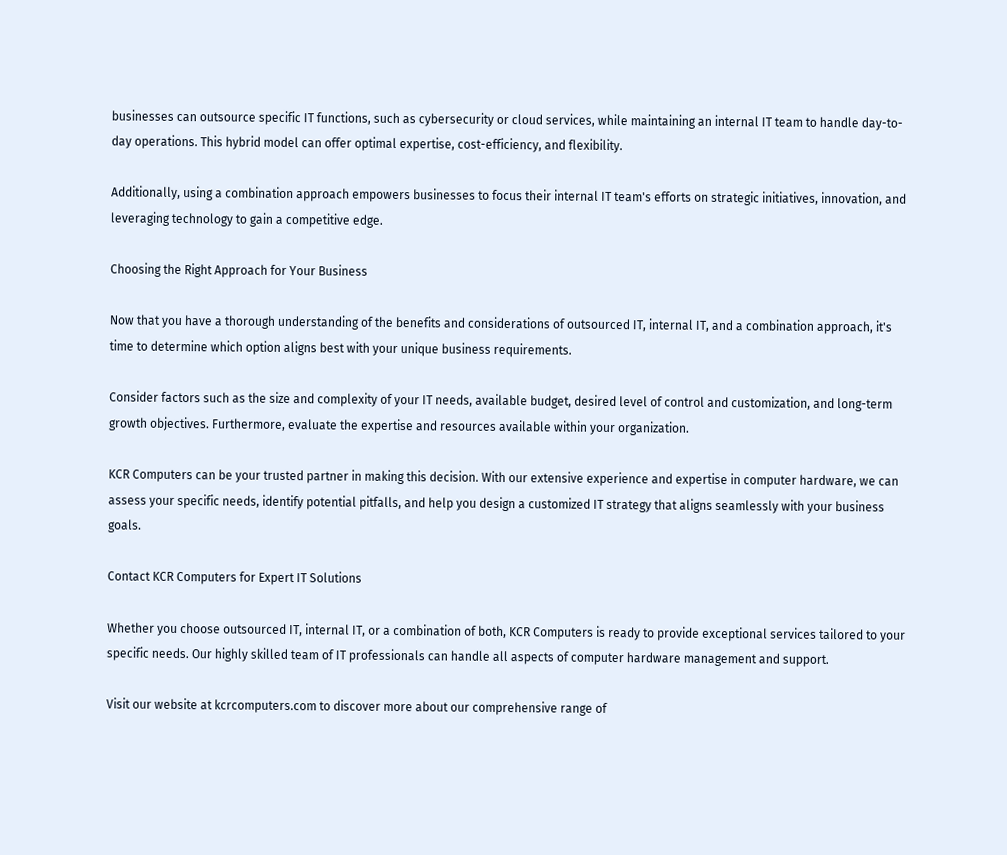businesses can outsource specific IT functions, such as cybersecurity or cloud services, while maintaining an internal IT team to handle day-to-day operations. This hybrid model can offer optimal expertise, cost-efficiency, and flexibility.

Additionally, using a combination approach empowers businesses to focus their internal IT team's efforts on strategic initiatives, innovation, and leveraging technology to gain a competitive edge.

Choosing the Right Approach for Your Business

Now that you have a thorough understanding of the benefits and considerations of outsourced IT, internal IT, and a combination approach, it's time to determine which option aligns best with your unique business requirements.

Consider factors such as the size and complexity of your IT needs, available budget, desired level of control and customization, and long-term growth objectives. Furthermore, evaluate the expertise and resources available within your organization.

KCR Computers can be your trusted partner in making this decision. With our extensive experience and expertise in computer hardware, we can assess your specific needs, identify potential pitfalls, and help you design a customized IT strategy that aligns seamlessly with your business goals.

Contact KCR Computers for Expert IT Solutions

Whether you choose outsourced IT, internal IT, or a combination of both, KCR Computers is ready to provide exceptional services tailored to your specific needs. Our highly skilled team of IT professionals can handle all aspects of computer hardware management and support.

Visit our website at kcrcomputers.com to discover more about our comprehensive range of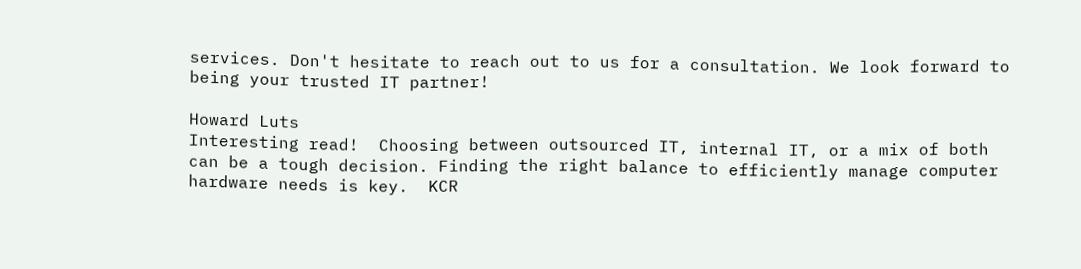services. Don't hesitate to reach out to us for a consultation. We look forward to being your trusted IT partner!

Howard Luts
Interesting read!  Choosing between outsourced IT, internal IT, or a mix of both can be a tough decision. Finding the right balance to efficiently manage computer hardware needs is key.  KCR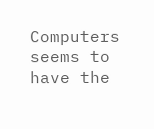Computers seems to have the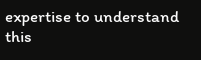expertise to understand this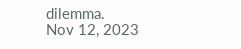dilemma.
Nov 12, 2023